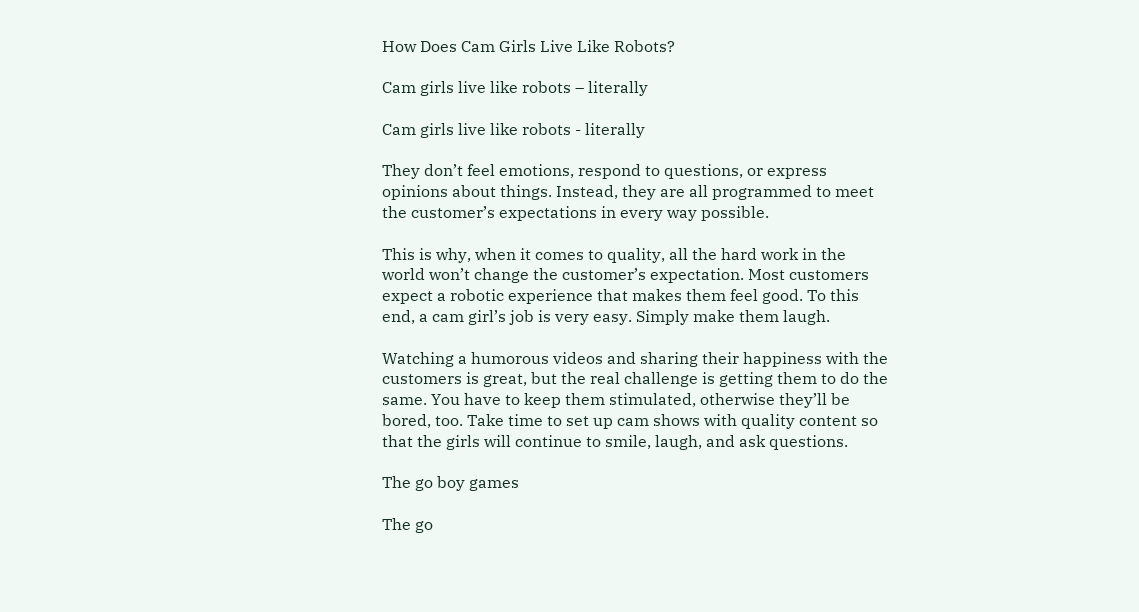How Does Cam Girls Live Like Robots?

Cam girls live like robots – literally

Cam girls live like robots - literally

They don’t feel emotions, respond to questions, or express opinions about things. Instead, they are all programmed to meet the customer’s expectations in every way possible.

This is why, when it comes to quality, all the hard work in the world won’t change the customer’s expectation. Most customers expect a robotic experience that makes them feel good. To this end, a cam girl’s job is very easy. Simply make them laugh.

Watching a humorous videos and sharing their happiness with the customers is great, but the real challenge is getting them to do the same. You have to keep them stimulated, otherwise they’ll be bored, too. Take time to set up cam shows with quality content so that the girls will continue to smile, laugh, and ask questions.

The go boy games

The go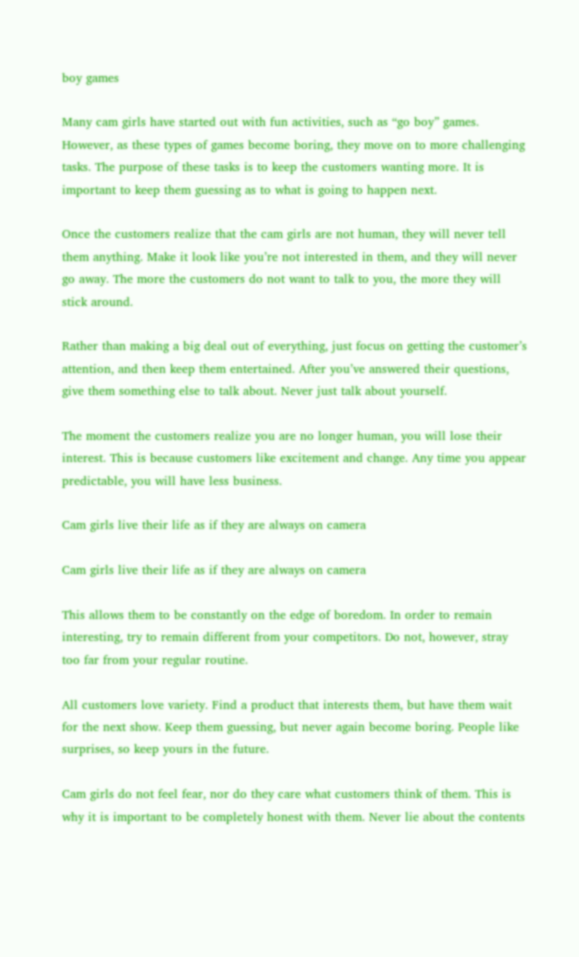boy games

Many cam girls have started out with fun activities, such as “go boy” games. However, as these types of games become boring, they move on to more challenging tasks. The purpose of these tasks is to keep the customers wanting more. It is important to keep them guessing as to what is going to happen next.

Once the customers realize that the cam girls are not human, they will never tell them anything. Make it look like you’re not interested in them, and they will never go away. The more the customers do not want to talk to you, the more they will stick around.

Rather than making a big deal out of everything, just focus on getting the customer’s attention, and then keep them entertained. After you’ve answered their questions, give them something else to talk about. Never just talk about yourself.

The moment the customers realize you are no longer human, you will lose their interest. This is because customers like excitement and change. Any time you appear predictable, you will have less business.

Cam girls live their life as if they are always on camera

Cam girls live their life as if they are always on camera

This allows them to be constantly on the edge of boredom. In order to remain interesting, try to remain different from your competitors. Do not, however, stray too far from your regular routine.

All customers love variety. Find a product that interests them, but have them wait for the next show. Keep them guessing, but never again become boring. People like surprises, so keep yours in the future.

Cam girls do not feel fear, nor do they care what customers think of them. This is why it is important to be completely honest with them. Never lie about the contents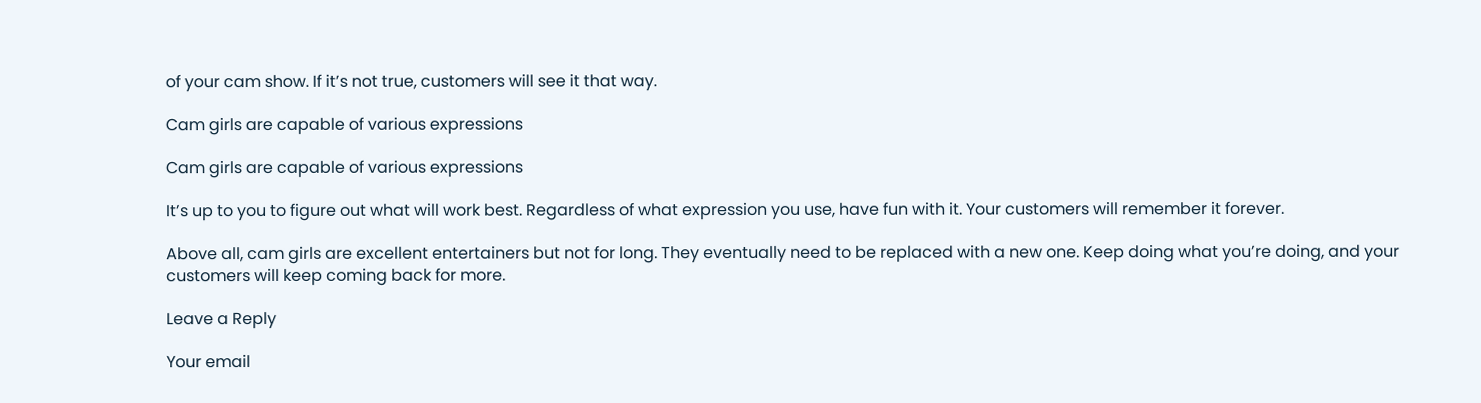of your cam show. If it’s not true, customers will see it that way.

Cam girls are capable of various expressions

Cam girls are capable of various expressions

It’s up to you to figure out what will work best. Regardless of what expression you use, have fun with it. Your customers will remember it forever.

Above all, cam girls are excellent entertainers but not for long. They eventually need to be replaced with a new one. Keep doing what you’re doing, and your customers will keep coming back for more.

Leave a Reply

Your email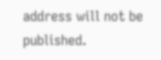address will not be published.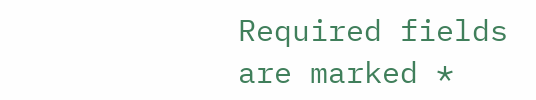Required fields are marked *